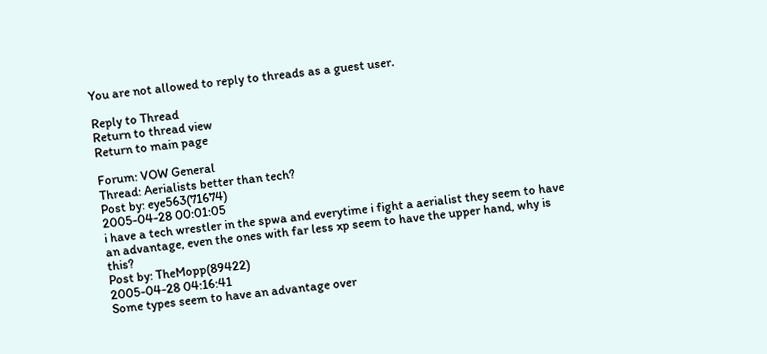You are not allowed to reply to threads as a guest user.

Reply to Thread
Return to thread view
Return to main page

Forum: VOW General
Thread: Aerialists better than tech?
Post by: eye563(71674)
2005-04-28 00:01:05
i have a tech wrestler in the spwa and everytime i fight a aerialist they seem to have an advantage, even the ones with far less xp seem to have the upper hand, why is this?
Post by: TheMopp(89422)
2005-04-28 04:16:41
Some types seem to have an advantage over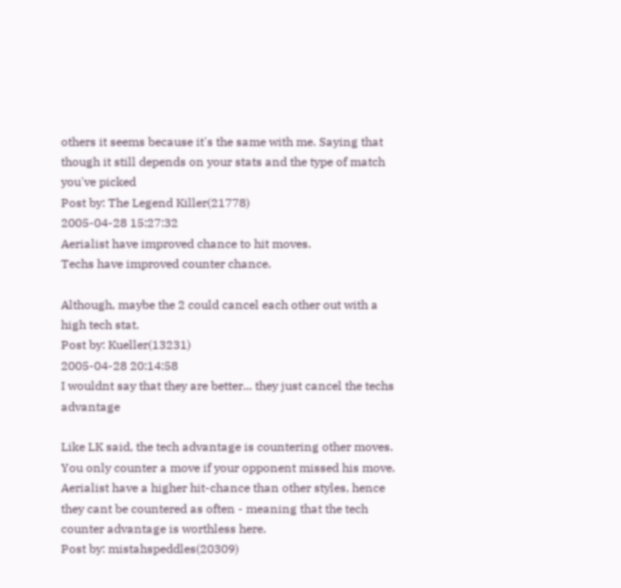others it seems because it's the same with me. Saying that though it still depends on your stats and the type of match you've picked
Post by: The Legend Killer(21778)
2005-04-28 15:27:32
Aerialist have improved chance to hit moves.
Techs have improved counter chance.

Although, maybe the 2 could cancel each other out with a high tech stat.
Post by: Kueller(13231)
2005-04-28 20:14:58
I wouldnt say that they are better... they just cancel the techs advantage

Like LK said, the tech advantage is countering other moves. You only counter a move if your opponent missed his move. Aerialist have a higher hit-chance than other styles, hence they cant be countered as often - meaning that the tech counter advantage is worthless here.
Post by: mistahspeddles(20309)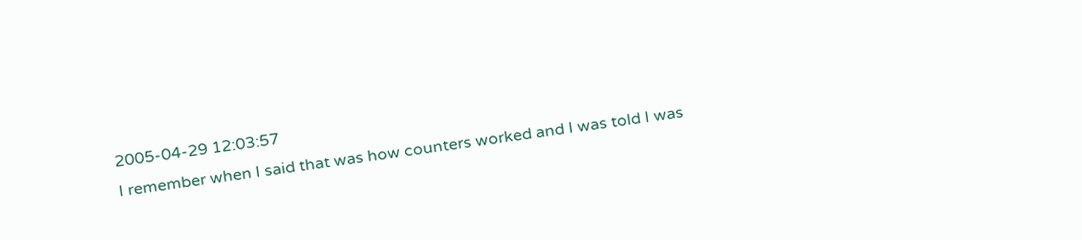2005-04-29 12:03:57
I remember when I said that was how counters worked and I was told I was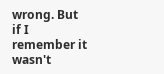wrong. But if I remember it wasn't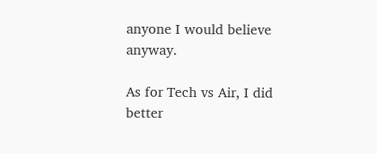anyone I would believe anyway.

As for Tech vs Air, I did better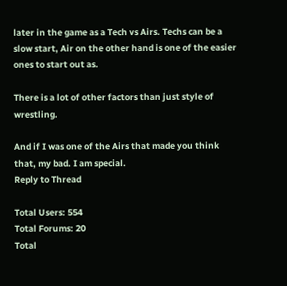later in the game as a Tech vs Airs. Techs can be a slow start, Air on the other hand is one of the easier ones to start out as.

There is a lot of other factors than just style of wrestling.

And if I was one of the Airs that made you think that, my bad. I am special.
Reply to Thread

Total Users: 554
Total Forums: 20
Total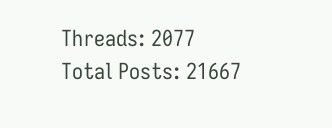Threads: 2077
Total Posts: 21667